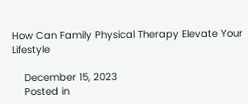How Can Family Physical Therapy Elevate Your Lifestyle

    December 15, 2023
    Posted in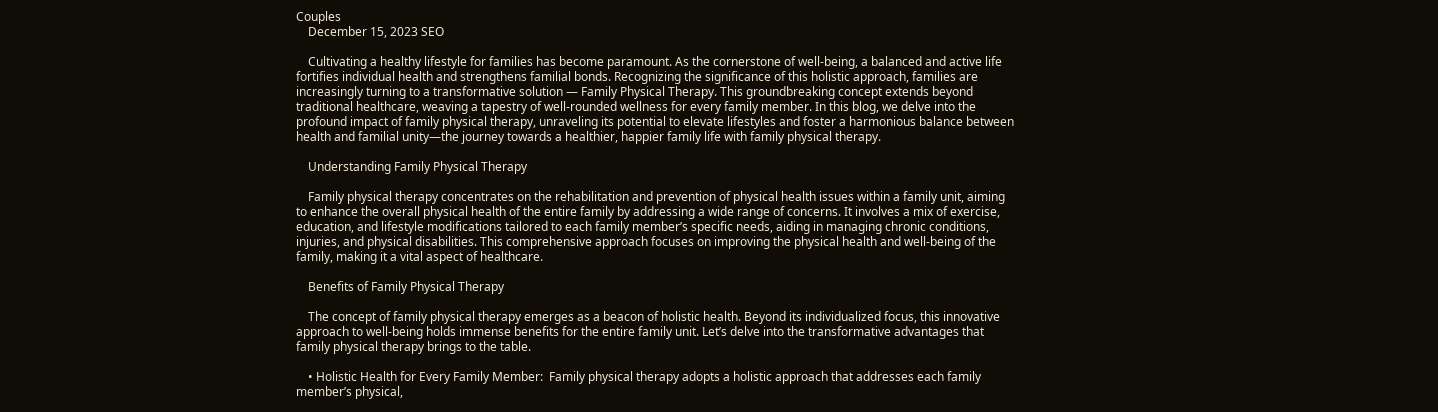Couples
    December 15, 2023 SEO

    Cultivating a healthy lifestyle for families has become paramount. As the cornerstone of well-being, a balanced and active life fortifies individual health and strengthens familial bonds. Recognizing the significance of this holistic approach, families are increasingly turning to a transformative solution — Family Physical Therapy. This groundbreaking concept extends beyond traditional healthcare, weaving a tapestry of well-rounded wellness for every family member. In this blog, we delve into the profound impact of family physical therapy, unraveling its potential to elevate lifestyles and foster a harmonious balance between health and familial unity—the journey towards a healthier, happier family life with family physical therapy.

    Understanding Family Physical Therapy

    Family physical therapy concentrates on the rehabilitation and prevention of physical health issues within a family unit, aiming to enhance the overall physical health of the entire family by addressing a wide range of concerns. It involves a mix of exercise, education, and lifestyle modifications tailored to each family member’s specific needs, aiding in managing chronic conditions, injuries, and physical disabilities. This comprehensive approach focuses on improving the physical health and well-being of the family, making it a vital aspect of healthcare.

    Benefits of Family Physical Therapy

    The concept of family physical therapy emerges as a beacon of holistic health. Beyond its individualized focus, this innovative approach to well-being holds immense benefits for the entire family unit. Let’s delve into the transformative advantages that family physical therapy brings to the table.

    • Holistic Health for Every Family Member:  Family physical therapy adopts a holistic approach that addresses each family member’s physical,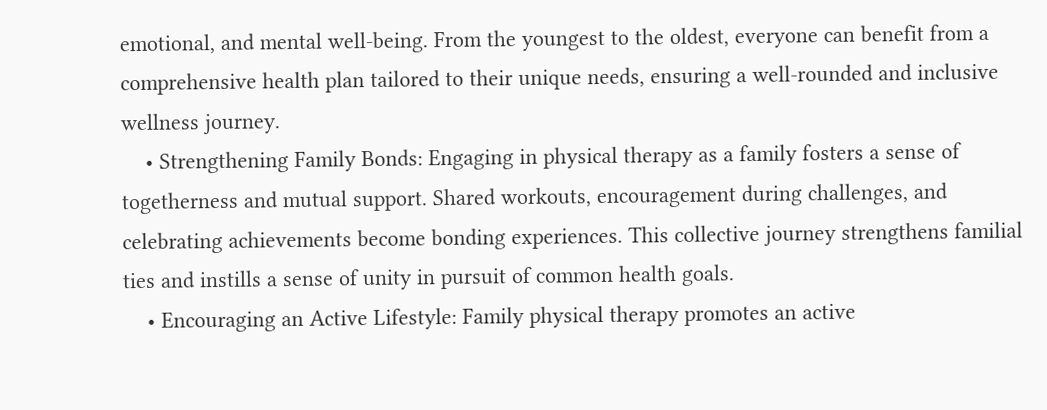emotional, and mental well-being. From the youngest to the oldest, everyone can benefit from a comprehensive health plan tailored to their unique needs, ensuring a well-rounded and inclusive wellness journey.
    • Strengthening Family Bonds: Engaging in physical therapy as a family fosters a sense of togetherness and mutual support. Shared workouts, encouragement during challenges, and celebrating achievements become bonding experiences. This collective journey strengthens familial ties and instills a sense of unity in pursuit of common health goals.
    • Encouraging an Active Lifestyle: Family physical therapy promotes an active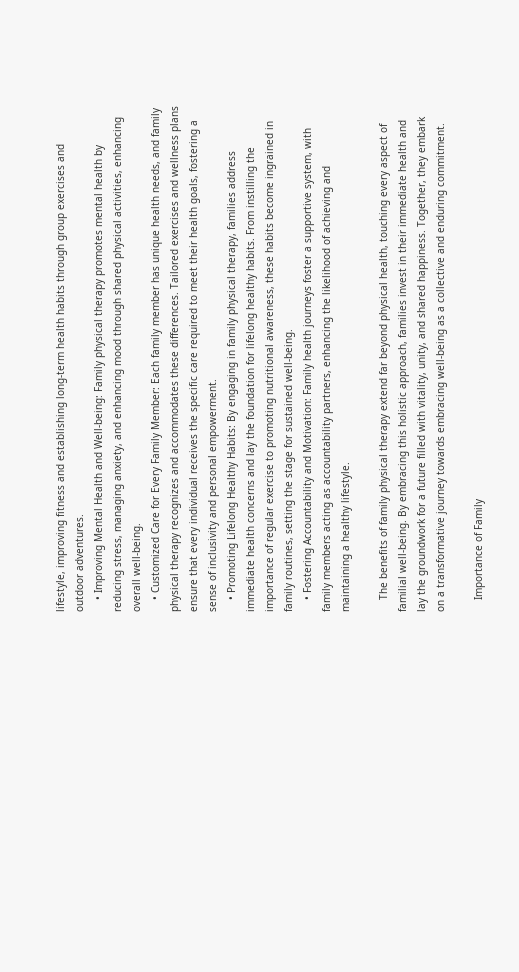lifestyle, improving fitness and establishing long-term health habits through group exercises and outdoor adventures.
    • Improving Mental Health and Well-being: Family physical therapy promotes mental health by reducing stress, managing anxiety, and enhancing mood through shared physical activities, enhancing overall well-being.
    • Customized Care for Every Family Member: Each family member has unique health needs, and family physical therapy recognizes and accommodates these differences. Tailored exercises and wellness plans ensure that every individual receives the specific care required to meet their health goals, fostering a sense of inclusivity and personal empowerment.
    • Promoting Lifelong Healthy Habits: By engaging in family physical therapy, families address immediate health concerns and lay the foundation for lifelong healthy habits. From instilling the importance of regular exercise to promoting nutritional awareness, these habits become ingrained in family routines, setting the stage for sustained well-being.
    • Fostering Accountability and Motivation: Family health journeys foster a supportive system, with family members acting as accountability partners, enhancing the likelihood of achieving and maintaining a healthy lifestyle.

    The benefits of family physical therapy extend far beyond physical health, touching every aspect of familial well-being. By embracing this holistic approach, families invest in their immediate health and lay the groundwork for a future filled with vitality, unity, and shared happiness. Together, they embark on a transformative journey towards embracing well-being as a collective and enduring commitment.

    Importance of Family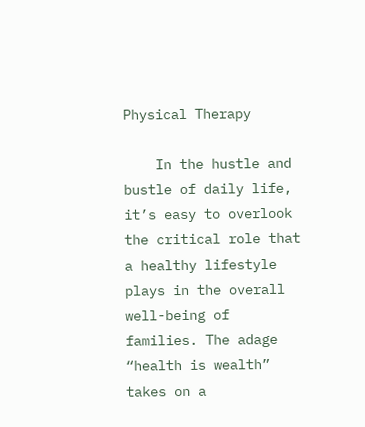Physical Therapy

    In the hustle and bustle of daily life, it’s easy to overlook the critical role that a healthy lifestyle plays in the overall well-being of families. The adage “health is wealth” takes on a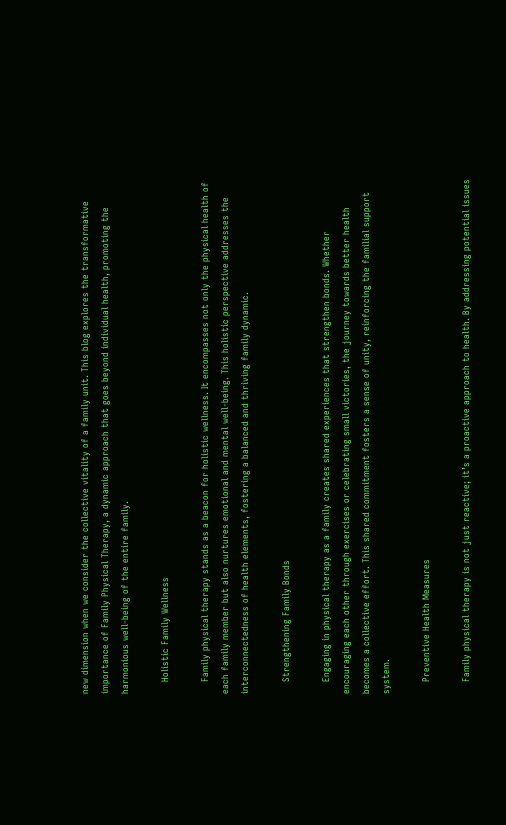new dimension when we consider the collective vitality of a family unit. This blog explores the transformative importance of Family Physical Therapy, a dynamic approach that goes beyond individual health, promoting the harmonious well-being of the entire family.

    Holistic Family Wellness

    Family physical therapy stands as a beacon for holistic wellness. It encompasses not only the physical health of each family member but also nurtures emotional and mental well-being. This holistic perspective addresses the interconnectedness of health elements, fostering a balanced and thriving family dynamic.

    Strengthening Family Bonds

    Engaging in physical therapy as a family creates shared experiences that strengthen bonds. Whether encouraging each other through exercises or celebrating small victories, the journey towards better health becomes a collective effort. This shared commitment fosters a sense of unity, reinforcing the familial support system.

    Preventive Health Measures

    Family physical therapy is not just reactive; it’s a proactive approach to health. By addressing potential issues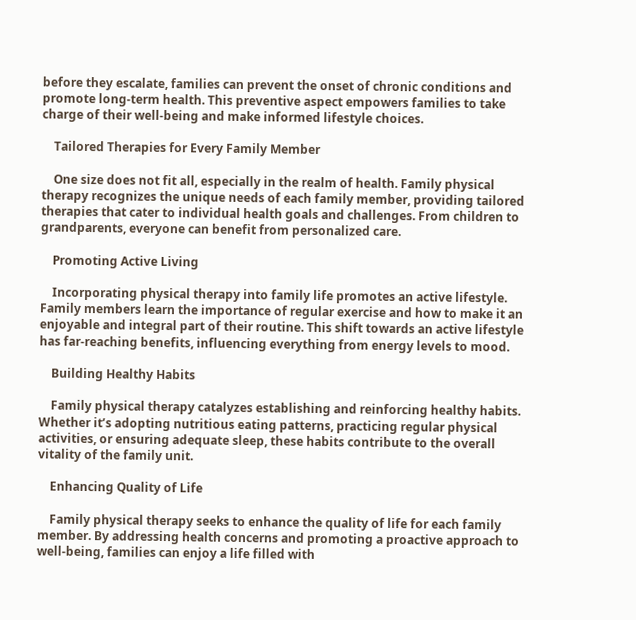before they escalate, families can prevent the onset of chronic conditions and promote long-term health. This preventive aspect empowers families to take charge of their well-being and make informed lifestyle choices.

    Tailored Therapies for Every Family Member

    One size does not fit all, especially in the realm of health. Family physical therapy recognizes the unique needs of each family member, providing tailored therapies that cater to individual health goals and challenges. From children to grandparents, everyone can benefit from personalized care.

    Promoting Active Living

    Incorporating physical therapy into family life promotes an active lifestyle. Family members learn the importance of regular exercise and how to make it an enjoyable and integral part of their routine. This shift towards an active lifestyle has far-reaching benefits, influencing everything from energy levels to mood.

    Building Healthy Habits

    Family physical therapy catalyzes establishing and reinforcing healthy habits. Whether it’s adopting nutritious eating patterns, practicing regular physical activities, or ensuring adequate sleep, these habits contribute to the overall vitality of the family unit.

    Enhancing Quality of Life

    Family physical therapy seeks to enhance the quality of life for each family member. By addressing health concerns and promoting a proactive approach to well-being, families can enjoy a life filled with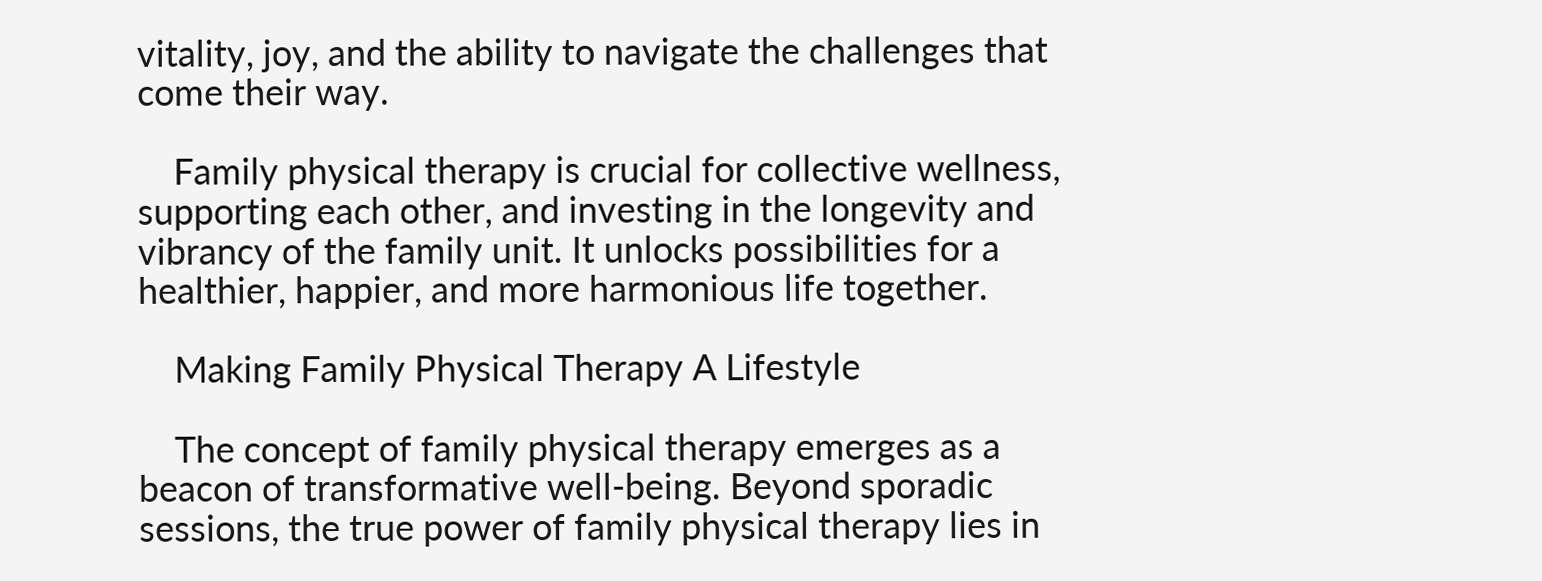vitality, joy, and the ability to navigate the challenges that come their way.

    Family physical therapy is crucial for collective wellness, supporting each other, and investing in the longevity and vibrancy of the family unit. It unlocks possibilities for a healthier, happier, and more harmonious life together.

    Making Family Physical Therapy A Lifestyle

    The concept of family physical therapy emerges as a beacon of transformative well-being. Beyond sporadic sessions, the true power of family physical therapy lies in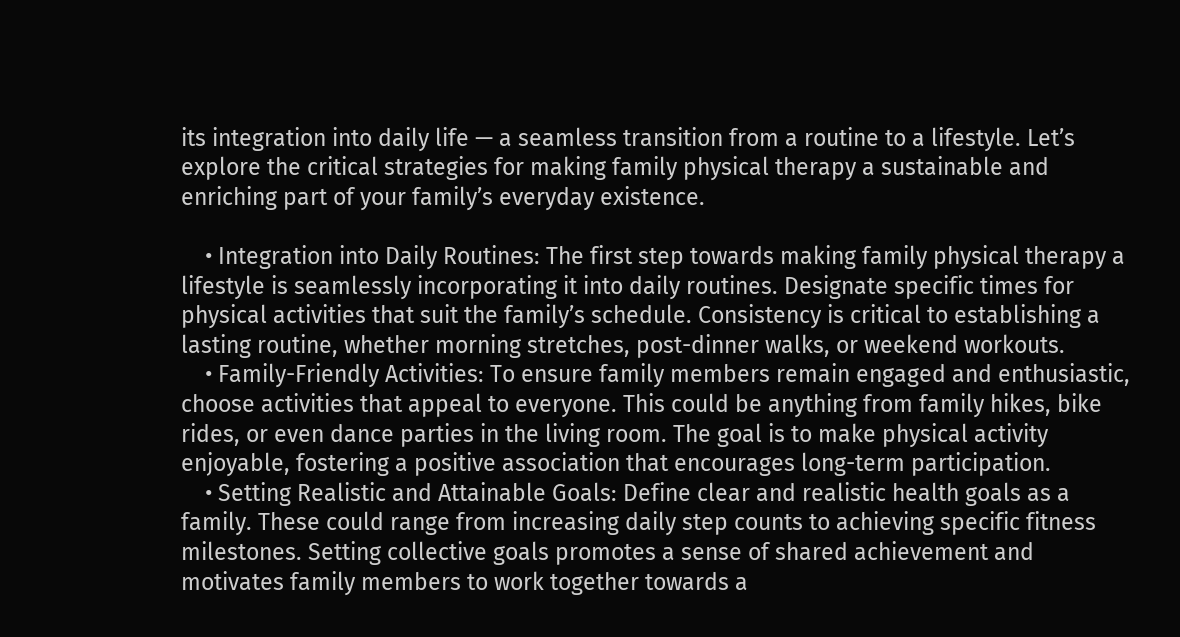its integration into daily life — a seamless transition from a routine to a lifestyle. Let’s explore the critical strategies for making family physical therapy a sustainable and enriching part of your family’s everyday existence.

    • Integration into Daily Routines: The first step towards making family physical therapy a lifestyle is seamlessly incorporating it into daily routines. Designate specific times for physical activities that suit the family’s schedule. Consistency is critical to establishing a lasting routine, whether morning stretches, post-dinner walks, or weekend workouts.
    • Family-Friendly Activities: To ensure family members remain engaged and enthusiastic, choose activities that appeal to everyone. This could be anything from family hikes, bike rides, or even dance parties in the living room. The goal is to make physical activity enjoyable, fostering a positive association that encourages long-term participation.
    • Setting Realistic and Attainable Goals: Define clear and realistic health goals as a family. These could range from increasing daily step counts to achieving specific fitness milestones. Setting collective goals promotes a sense of shared achievement and motivates family members to work together towards a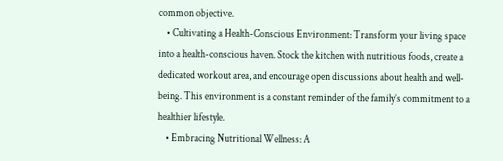common objective.
    • Cultivating a Health-Conscious Environment: Transform your living space into a health-conscious haven. Stock the kitchen with nutritious foods, create a dedicated workout area, and encourage open discussions about health and well-being. This environment is a constant reminder of the family’s commitment to a healthier lifestyle.
    • Embracing Nutritional Wellness: A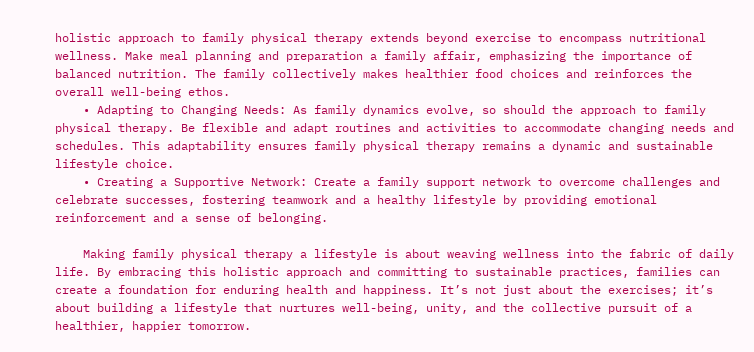holistic approach to family physical therapy extends beyond exercise to encompass nutritional wellness. Make meal planning and preparation a family affair, emphasizing the importance of balanced nutrition. The family collectively makes healthier food choices and reinforces the overall well-being ethos.
    • Adapting to Changing Needs: As family dynamics evolve, so should the approach to family physical therapy. Be flexible and adapt routines and activities to accommodate changing needs and schedules. This adaptability ensures family physical therapy remains a dynamic and sustainable lifestyle choice.
    • Creating a Supportive Network: Create a family support network to overcome challenges and celebrate successes, fostering teamwork and a healthy lifestyle by providing emotional reinforcement and a sense of belonging.

    Making family physical therapy a lifestyle is about weaving wellness into the fabric of daily life. By embracing this holistic approach and committing to sustainable practices, families can create a foundation for enduring health and happiness. It’s not just about the exercises; it’s about building a lifestyle that nurtures well-being, unity, and the collective pursuit of a healthier, happier tomorrow.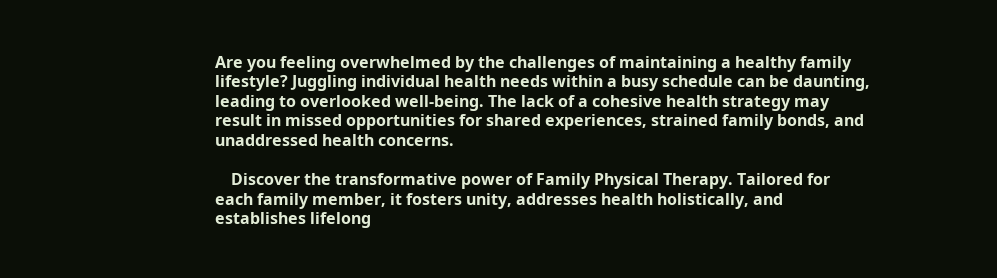Are you feeling overwhelmed by the challenges of maintaining a healthy family lifestyle? Juggling individual health needs within a busy schedule can be daunting, leading to overlooked well-being. The lack of a cohesive health strategy may result in missed opportunities for shared experiences, strained family bonds, and unaddressed health concerns.

    Discover the transformative power of Family Physical Therapy. Tailored for each family member, it fosters unity, addresses health holistically, and establishes lifelong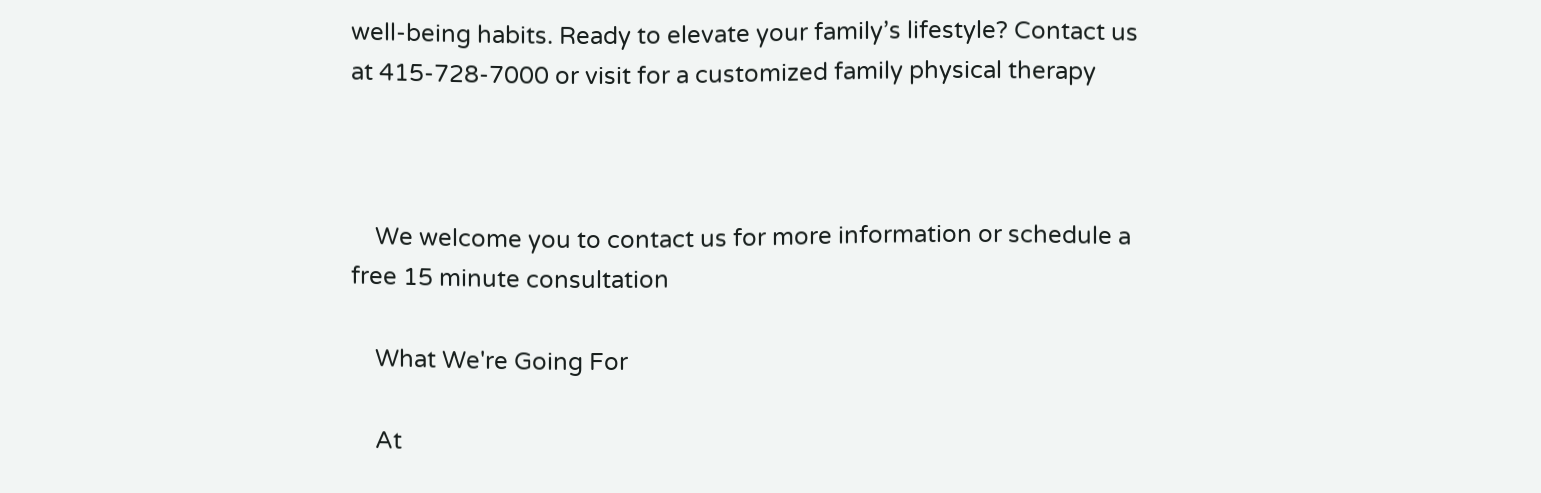well-being habits. Ready to elevate your family’s lifestyle? Contact us at 415-728-7000 or visit for a customized family physical therapy



    We welcome you to contact us for more information or schedule a free 15 minute consultation

    What We're Going For

    At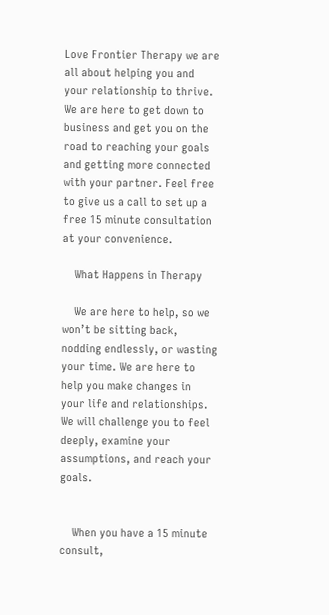Love Frontier Therapy we are all about helping you and your relationship to thrive. We are here to get down to business and get you on the road to reaching your goals and getting more connected with your partner. Feel free to give us a call to set up a free 15 minute consultation at your convenience.

    What Happens in Therapy

    We are here to help, so we won’t be sitting back, nodding endlessly, or wasting your time. We are here to help you make changes in your life and relationships. We will challenge you to feel deeply, examine your assumptions, and reach your goals.


    When you have a 15 minute consult,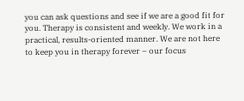you can ask questions and see if we are a good fit for you. Therapy is consistent and weekly. We work in a practical, results-oriented manner. We are not here to keep you in therapy forever – our focus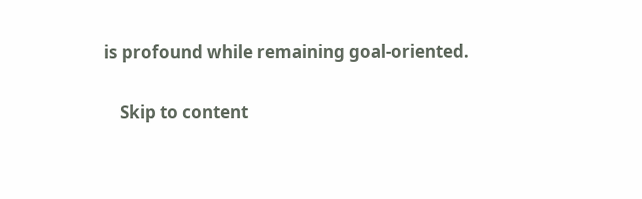is profound while remaining goal-oriented.

    Skip to content